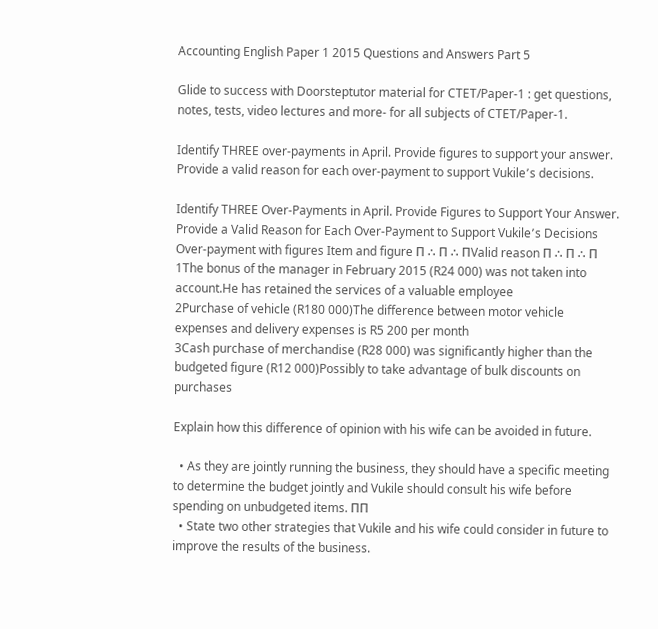Accounting English Paper 1 2015 Questions and Answers Part 5

Glide to success with Doorsteptutor material for CTET/Paper-1 : get questions, notes, tests, video lectures and more- for all subjects of CTET/Paper-1.

Identify THREE over-payments in April. Provide figures to support your answer. Provide a valid reason for each over-payment to support Vukile՚s decisions.

Identify THREE Over-Payments in April. Provide Figures to Support Your Answer. Provide a Valid Reason for Each Over-Payment to Support Vukile՚s Decisions
Over-payment with figures Item and figure Π ∴ Π ∴ ΠValid reason Π ∴ Π ∴ Π
1The bonus of the manager in February 2015 (R24 000) was not taken into account.He has retained the services of a valuable employee
2Purchase of vehicle (R180 000)The difference between motor vehicle expenses and delivery expenses is R5 200 per month
3Cash purchase of merchandise (R28 000) was significantly higher than the budgeted figure (R12 000)Possibly to take advantage of bulk discounts on purchases

Explain how this difference of opinion with his wife can be avoided in future.

  • As they are jointly running the business, they should have a specific meeting to determine the budget jointly and Vukile should consult his wife before spending on unbudgeted items. ΠΠ
  • State two other strategies that Vukile and his wife could consider in future to improve the results of the business.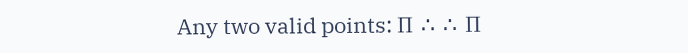Any two valid points: Π ∴ ∴ Π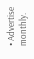• Advertise monthly.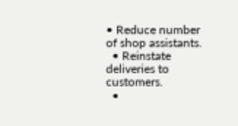• Reduce number of shop assistants.
  • Reinstate deliveries to customers.
  •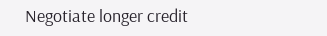Negotiate longer credit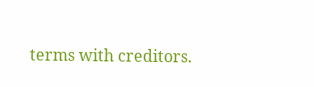terms with creditors.